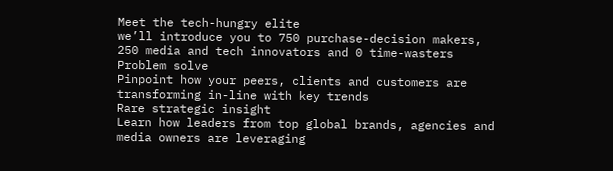Meet the tech-hungry elite
we’ll introduce you to 750 purchase-decision makers, 250 media and tech innovators and 0 time-wasters
Problem solve
Pinpoint how your peers, clients and customers are transforming in-line with key trends
Rare strategic insight
Learn how leaders from top global brands, agencies and media owners are leveraging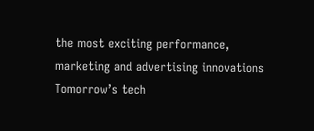the most exciting performance, marketing and advertising innovations
Tomorrow’s tech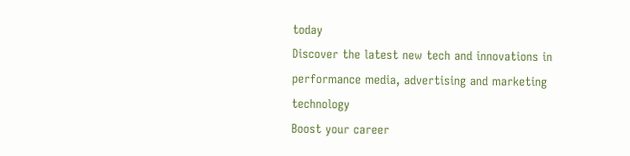today
Discover the latest new tech and innovations in performance media, advertising and marketing technology
Boost your career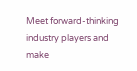Meet forward-thinking industry players and make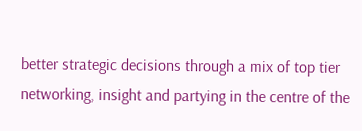better strategic decisions through a mix of top tier networking, insight and partying in the centre of the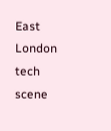East London tech scene